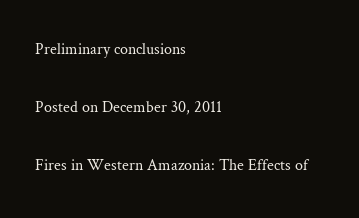Preliminary conclusions

Posted on December 30, 2011

Fires in Western Amazonia: The Effects of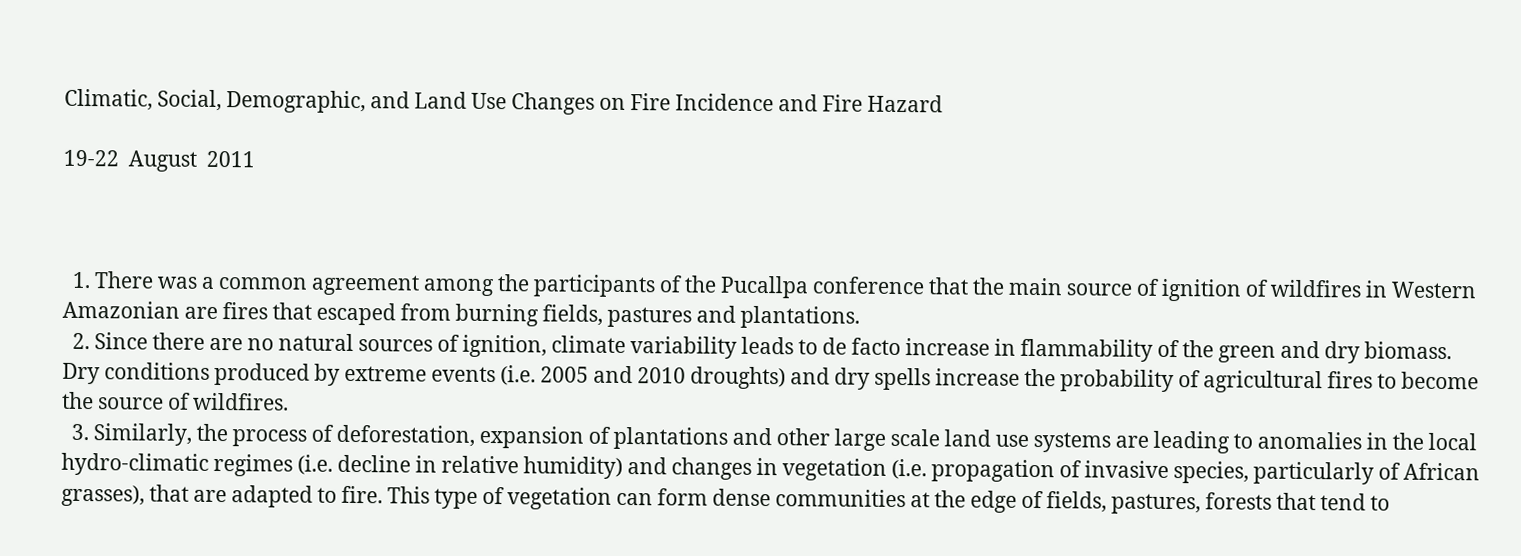Climatic, Social, Demographic, and Land Use Changes on Fire Incidence and Fire Hazard

19-22  August  2011



  1. There was a common agreement among the participants of the Pucallpa conference that the main source of ignition of wildfires in Western Amazonian are fires that escaped from burning fields, pastures and plantations.
  2. Since there are no natural sources of ignition, climate variability leads to de facto increase in flammability of the green and dry biomass. Dry conditions produced by extreme events (i.e. 2005 and 2010 droughts) and dry spells increase the probability of agricultural fires to become the source of wildfires.
  3. Similarly, the process of deforestation, expansion of plantations and other large scale land use systems are leading to anomalies in the local hydro-climatic regimes (i.e. decline in relative humidity) and changes in vegetation (i.e. propagation of invasive species, particularly of African grasses), that are adapted to fire. This type of vegetation can form dense communities at the edge of fields, pastures, forests that tend to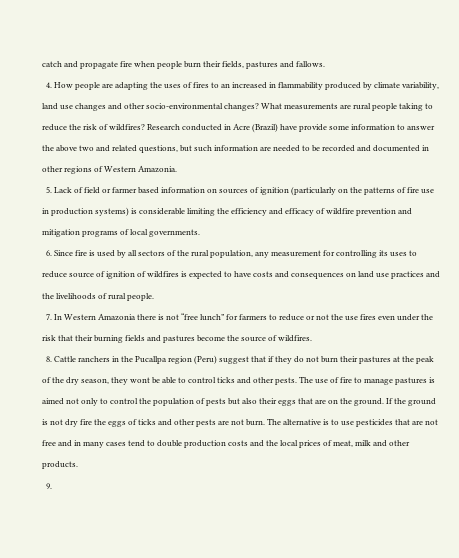catch and propagate fire when people burn their fields, pastures and fallows.
  4. How people are adapting the uses of fires to an increased in flammability produced by climate variability, land use changes and other socio-environmental changes? What measurements are rural people taking to reduce the risk of wildfires? Research conducted in Acre (Brazil) have provide some information to answer the above two and related questions, but such information are needed to be recorded and documented in other regions of Western Amazonia.
  5. Lack of field or farmer based information on sources of ignition (particularly on the patterns of fire use in production systems) is considerable limiting the efficiency and efficacy of wildfire prevention and mitigation programs of local governments.
  6. Since fire is used by all sectors of the rural population, any measurement for controlling its uses to reduce source of ignition of wildfires is expected to have costs and consequences on land use practices and the livelihoods of rural people.
  7. In Western Amazonia there is not “free lunch” for farmers to reduce or not the use fires even under the risk that their burning fields and pastures become the source of wildfires.
  8. Cattle ranchers in the Pucallpa region (Peru) suggest that if they do not burn their pastures at the peak of the dry season, they wont be able to control ticks and other pests. The use of fire to manage pastures is aimed not only to control the population of pests but also their eggs that are on the ground. If the ground is not dry fire the eggs of ticks and other pests are not burn. The alternative is to use pesticides that are not free and in many cases tend to double production costs and the local prices of meat, milk and other products.
  9.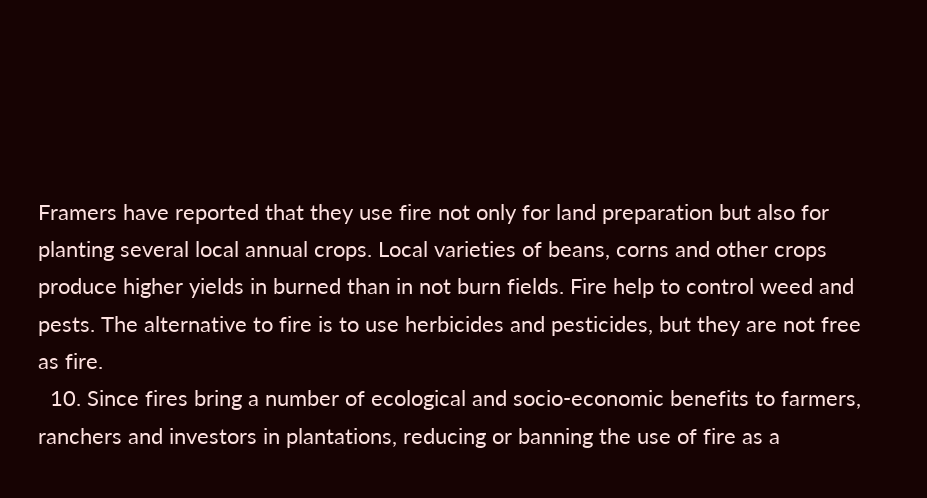Framers have reported that they use fire not only for land preparation but also for planting several local annual crops. Local varieties of beans, corns and other crops produce higher yields in burned than in not burn fields. Fire help to control weed and pests. The alternative to fire is to use herbicides and pesticides, but they are not free as fire.
  10. Since fires bring a number of ecological and socio-economic benefits to farmers, ranchers and investors in plantations, reducing or banning the use of fire as a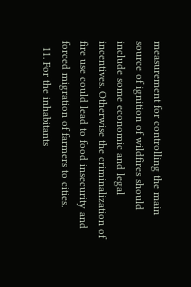measurement for controlling the main source of ignition of wildfires should include some economic and legal incentives. Otherwise the criminalization of fire use could lead to food insecurity and forced migration of farmers to cities.
  11. For the inhabitants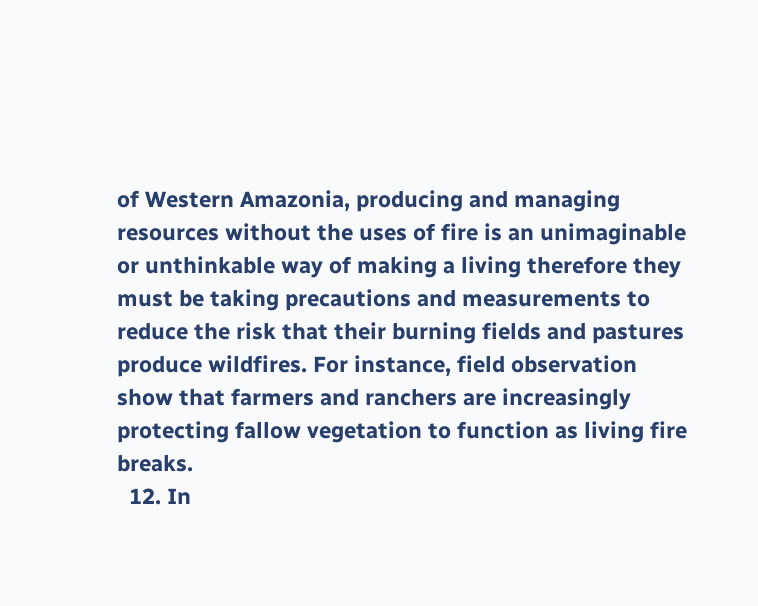of Western Amazonia, producing and managing resources without the uses of fire is an unimaginable or unthinkable way of making a living therefore they must be taking precautions and measurements to reduce the risk that their burning fields and pastures produce wildfires. For instance, field observation show that farmers and ranchers are increasingly protecting fallow vegetation to function as living fire breaks.
  12. In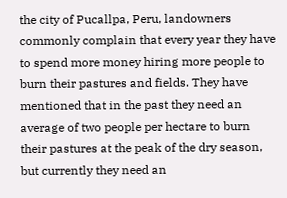the city of Pucallpa, Peru, landowners commonly complain that every year they have to spend more money hiring more people to burn their pastures and fields. They have mentioned that in the past they need an average of two people per hectare to burn their pastures at the peak of the dry season, but currently they need an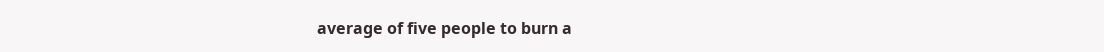average of five people to burn a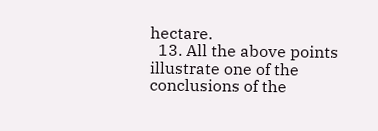hectare.
  13. All the above points illustrate one of the conclusions of the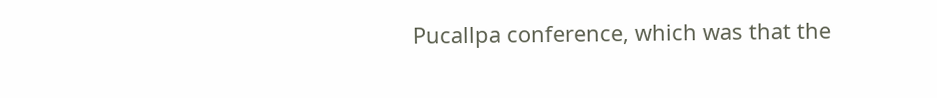Pucallpa conference, which was that the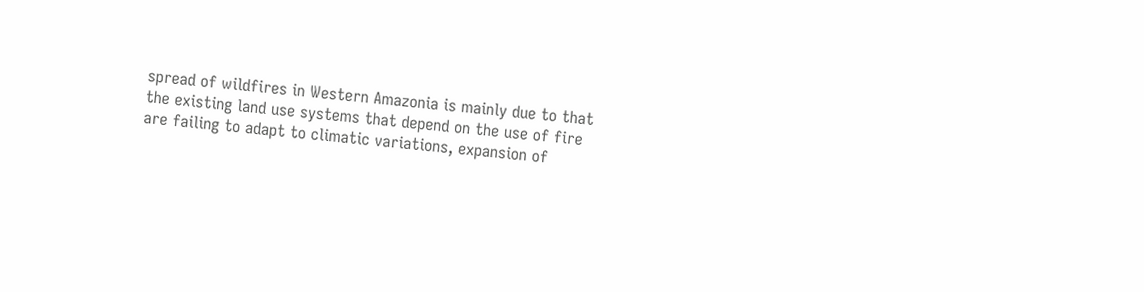spread of wildfires in Western Amazonia is mainly due to that the existing land use systems that depend on the use of fire are failing to adapt to climatic variations, expansion of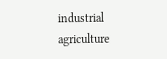industrial agriculture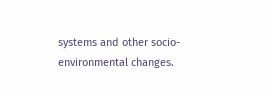systems and other socio-environmental changes.